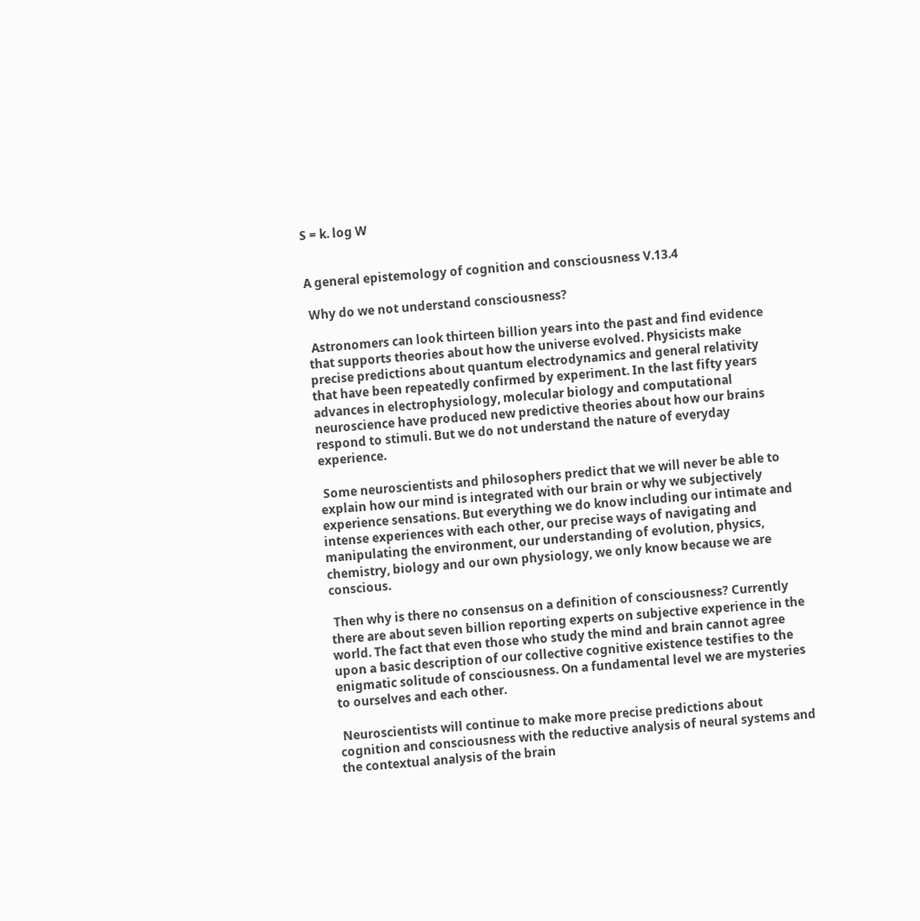S = k. log W


A general epistemology of cognition and consciousness V.13.4

 Why do we not understand consciousness?

 Astronomers can look thirteen billion years into the past and find evidence that supports theories about how the universe evolved. Physicists make precise predictions about quantum electrodynamics and general relativity that have been repeatedly confirmed by experiment. In the last fifty years advances in electrophysiology, molecular biology and computational neuroscience have produced new predictive theories about how our brains respond to stimuli. But we do not understand the nature of everyday experience.

 Some neuroscientists and philosophers predict that we will never be able to explain how our mind is integrated with our brain or why we subjectively experience sensations. But everything we do know including our intimate and intense experiences with each other, our precise ways of navigating and manipulating the environment, our understanding of evolution, physics, chemistry, biology and our own physiology, we only know because we are conscious.

 Then why is there no consensus on a definition of consciousness? Currently there are about seven billion reporting experts on subjective experience in the world. The fact that even those who study the mind and brain cannot agree upon a basic description of our collective cognitive existence testifies to the enigmatic solitude of consciousness. On a fundamental level we are mysteries to ourselves and each other.

 Neuroscientists will continue to make more precise predictions about cognition and consciousness with the reductive analysis of neural systems and the contextual analysis of the brain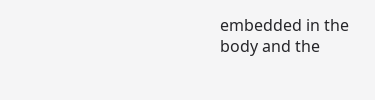embedded in the body and the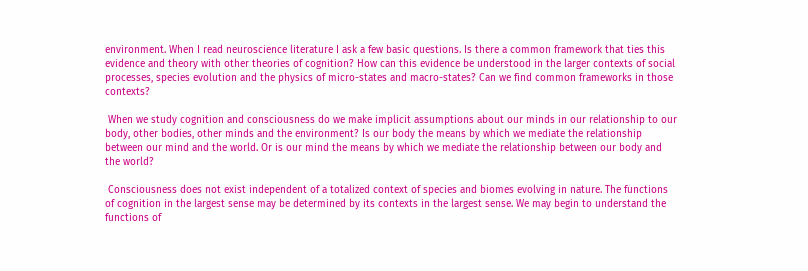environment. When I read neuroscience literature I ask a few basic questions. Is there a common framework that ties this evidence and theory with other theories of cognition? How can this evidence be understood in the larger contexts of social processes, species evolution and the physics of micro-states and macro-states? Can we find common frameworks in those contexts?

 When we study cognition and consciousness do we make implicit assumptions about our minds in our relationship to our body, other bodies, other minds and the environment? Is our body the means by which we mediate the relationship between our mind and the world. Or is our mind the means by which we mediate the relationship between our body and the world?

 Consciousness does not exist independent of a totalized context of species and biomes evolving in nature. The functions of cognition in the largest sense may be determined by its contexts in the largest sense. We may begin to understand the functions of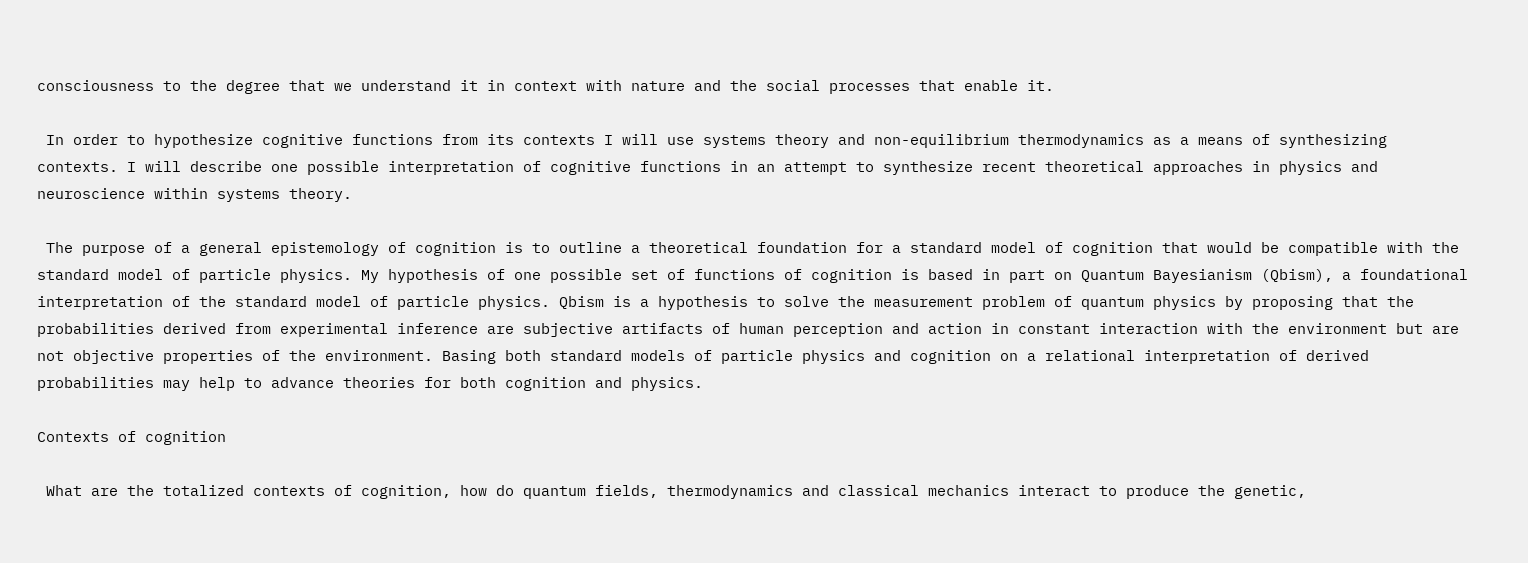consciousness to the degree that we understand it in context with nature and the social processes that enable it.

 In order to hypothesize cognitive functions from its contexts I will use systems theory and non-equilibrium thermodynamics as a means of synthesizing contexts. I will describe one possible interpretation of cognitive functions in an attempt to synthesize recent theoretical approaches in physics and neuroscience within systems theory.

 The purpose of a general epistemology of cognition is to outline a theoretical foundation for a standard model of cognition that would be compatible with the standard model of particle physics. My hypothesis of one possible set of functions of cognition is based in part on Quantum Bayesianism (Qbism), a foundational interpretation of the standard model of particle physics. Qbism is a hypothesis to solve the measurement problem of quantum physics by proposing that the probabilities derived from experimental inference are subjective artifacts of human perception and action in constant interaction with the environment but are not objective properties of the environment. Basing both standard models of particle physics and cognition on a relational interpretation of derived probabilities may help to advance theories for both cognition and physics.

Contexts of cognition

 What are the totalized contexts of cognition, how do quantum fields, thermodynamics and classical mechanics interact to produce the genetic,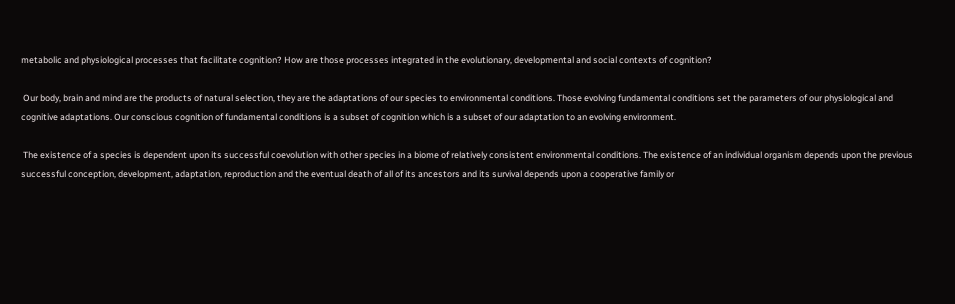metabolic and physiological processes that facilitate cognition? How are those processes integrated in the evolutionary, developmental and social contexts of cognition?

 Our body, brain and mind are the products of natural selection, they are the adaptations of our species to environmental conditions. Those evolving fundamental conditions set the parameters of our physiological and cognitive adaptations. Our conscious cognition of fundamental conditions is a subset of cognition which is a subset of our adaptation to an evolving environment.

 The existence of a species is dependent upon its successful coevolution with other species in a biome of relatively consistent environmental conditions. The existence of an individual organism depends upon the previous successful conception, development, adaptation, reproduction and the eventual death of all of its ancestors and its survival depends upon a cooperative family or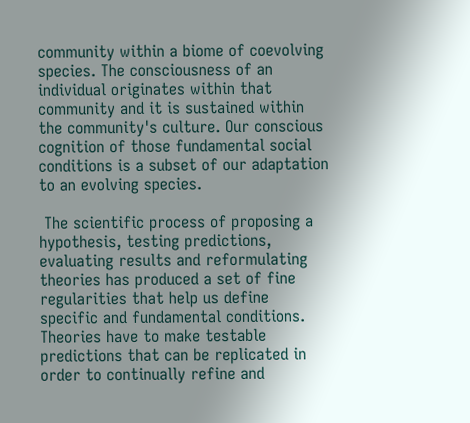community within a biome of coevolving species. The consciousness of an individual originates within that community and it is sustained within the community's culture. Our conscious cognition of those fundamental social conditions is a subset of our adaptation to an evolving species.

 The scientific process of proposing a hypothesis, testing predictions, evaluating results and reformulating theories has produced a set of fine regularities that help us define specific and fundamental conditions. Theories have to make testable predictions that can be replicated in order to continually refine and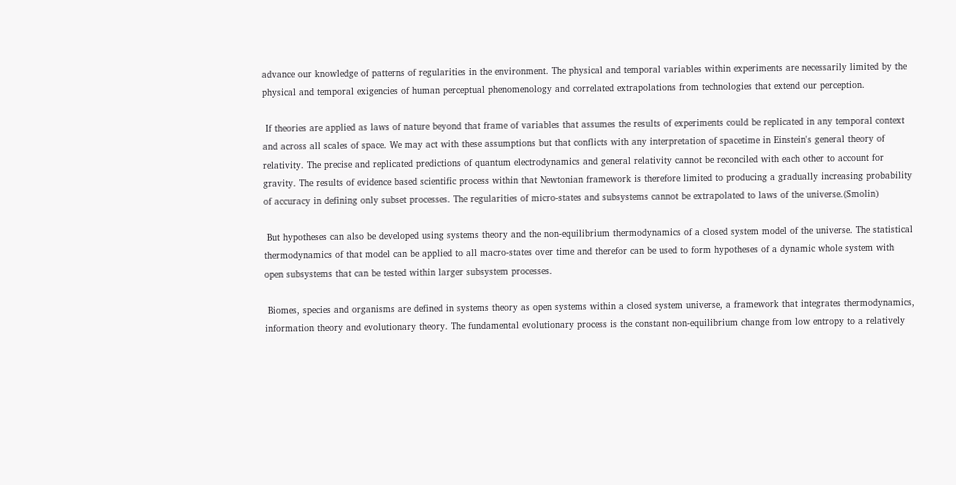advance our knowledge of patterns of regularities in the environment. The physical and temporal variables within experiments are necessarily limited by the physical and temporal exigencies of human perceptual phenomenology and correlated extrapolations from technologies that extend our perception.

 If theories are applied as laws of nature beyond that frame of variables that assumes the results of experiments could be replicated in any temporal context and across all scales of space. We may act with these assumptions but that conflicts with any interpretation of spacetime in Einstein's general theory of relativity. The precise and replicated predictions of quantum electrodynamics and general relativity cannot be reconciled with each other to account for gravity. The results of evidence based scientific process within that Newtonian framework is therefore limited to producing a gradually increasing probability of accuracy in defining only subset processes. The regularities of micro-states and subsystems cannot be extrapolated to laws of the universe.(Smolin)

 But hypotheses can also be developed using systems theory and the non-equilibrium thermodynamics of a closed system model of the universe. The statistical thermodynamics of that model can be applied to all macro-states over time and therefor can be used to form hypotheses of a dynamic whole system with open subsystems that can be tested within larger subsystem processes.

 Biomes, species and organisms are defined in systems theory as open systems within a closed system universe, a framework that integrates thermodynamics, information theory and evolutionary theory. The fundamental evolutionary process is the constant non-equilibrium change from low entropy to a relatively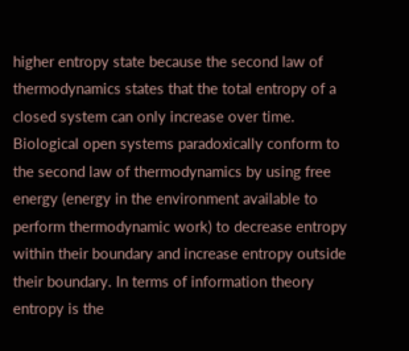higher entropy state because the second law of thermodynamics states that the total entropy of a closed system can only increase over time. Biological open systems paradoxically conform to the second law of thermodynamics by using free energy (energy in the environment available to perform thermodynamic work) to decrease entropy within their boundary and increase entropy outside their boundary. In terms of information theory entropy is the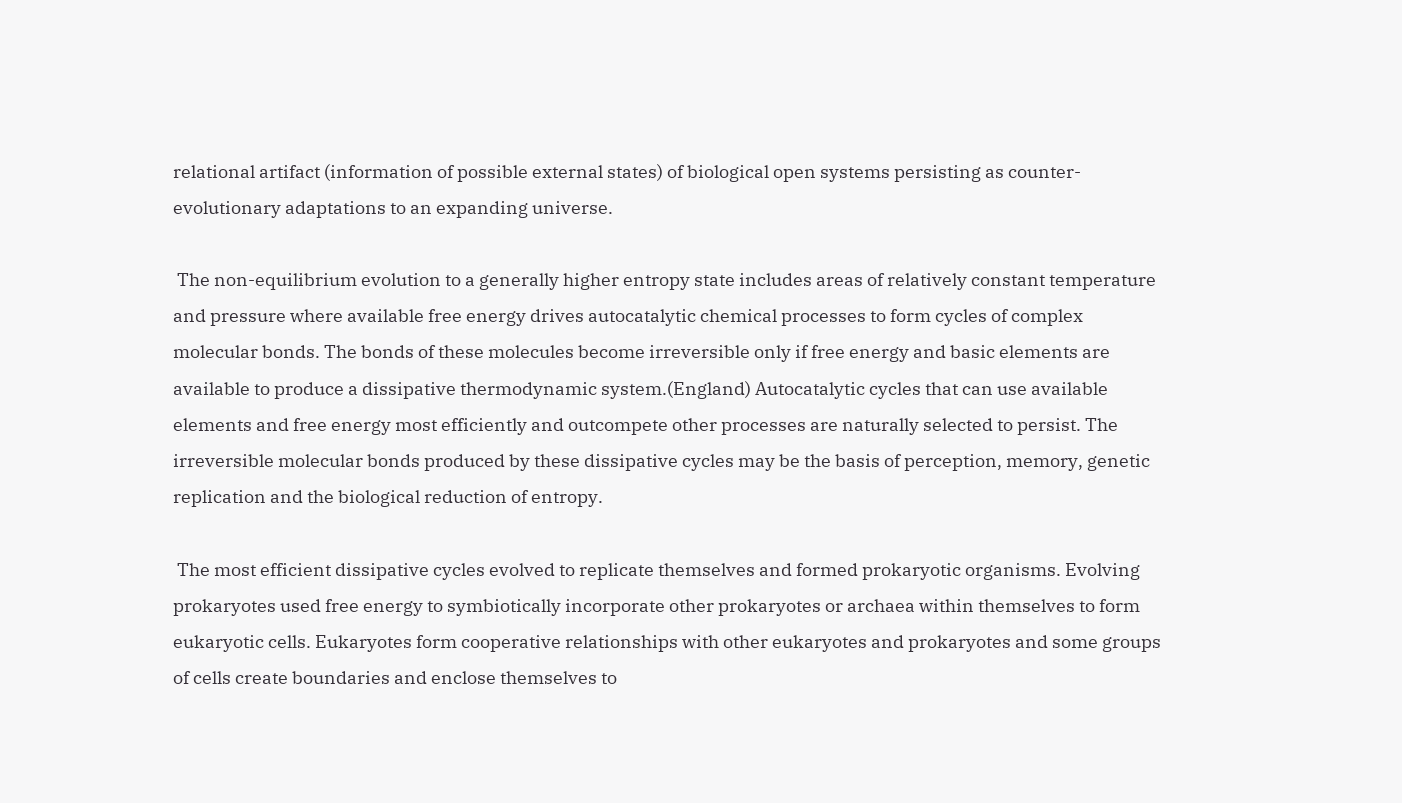relational artifact (information of possible external states) of biological open systems persisting as counter-evolutionary adaptations to an expanding universe.

 The non-equilibrium evolution to a generally higher entropy state includes areas of relatively constant temperature and pressure where available free energy drives autocatalytic chemical processes to form cycles of complex molecular bonds. The bonds of these molecules become irreversible only if free energy and basic elements are available to produce a dissipative thermodynamic system.(England) Autocatalytic cycles that can use available elements and free energy most efficiently and outcompete other processes are naturally selected to persist. The irreversible molecular bonds produced by these dissipative cycles may be the basis of perception, memory, genetic replication and the biological reduction of entropy.

 The most efficient dissipative cycles evolved to replicate themselves and formed prokaryotic organisms. Evolving prokaryotes used free energy to symbiotically incorporate other prokaryotes or archaea within themselves to form eukaryotic cells. Eukaryotes form cooperative relationships with other eukaryotes and prokaryotes and some groups of cells create boundaries and enclose themselves to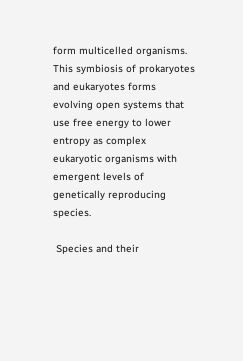form multicelled organisms. This symbiosis of prokaryotes and eukaryotes forms evolving open systems that use free energy to lower entropy as complex eukaryotic organisms with emergent levels of genetically reproducing species.

 Species and their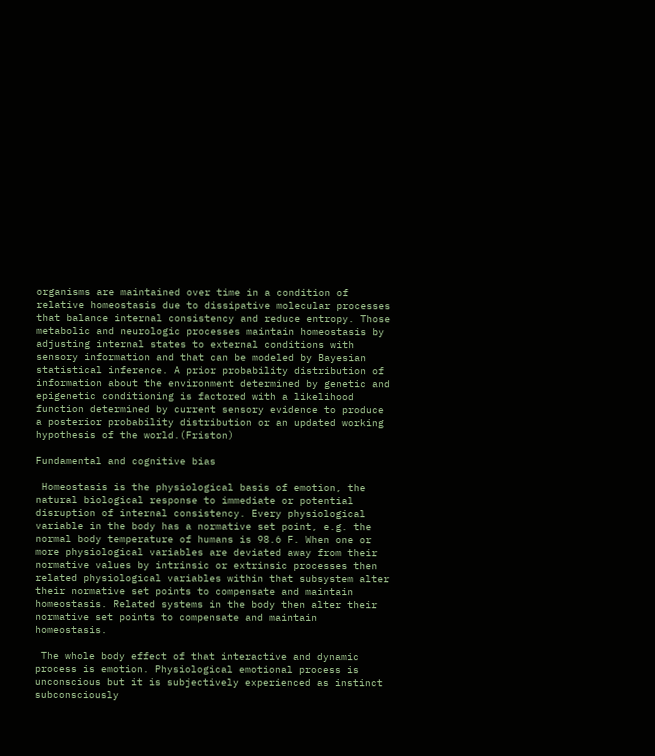organisms are maintained over time in a condition of relative homeostasis due to dissipative molecular processes that balance internal consistency and reduce entropy. Those metabolic and neurologic processes maintain homeostasis by adjusting internal states to external conditions with sensory information and that can be modeled by Bayesian statistical inference. A prior probability distribution of information about the environment determined by genetic and epigenetic conditioning is factored with a likelihood function determined by current sensory evidence to produce a posterior probability distribution or an updated working hypothesis of the world.(Friston)

Fundamental and cognitive bias

 Homeostasis is the physiological basis of emotion, the natural biological response to immediate or potential disruption of internal consistency. Every physiological variable in the body has a normative set point, e.g. the normal body temperature of humans is 98.6 F. When one or more physiological variables are deviated away from their normative values by intrinsic or extrinsic processes then related physiological variables within that subsystem alter their normative set points to compensate and maintain homeostasis. Related systems in the body then alter their normative set points to compensate and maintain homeostasis.

 The whole body effect of that interactive and dynamic process is emotion. Physiological emotional process is unconscious but it is subjectively experienced as instinct subconsciously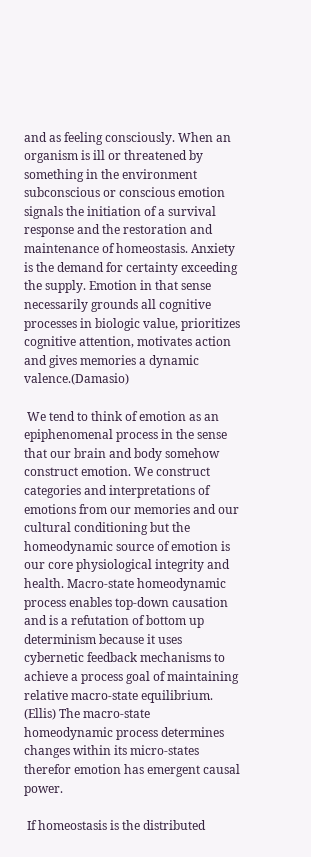and as feeling consciously. When an organism is ill or threatened by something in the environment subconscious or conscious emotion signals the initiation of a survival response and the restoration and maintenance of homeostasis. Anxiety is the demand for certainty exceeding the supply. Emotion in that sense necessarily grounds all cognitive processes in biologic value, prioritizes cognitive attention, motivates action and gives memories a dynamic valence.(Damasio)

 We tend to think of emotion as an epiphenomenal process in the sense that our brain and body somehow construct emotion. We construct categories and interpretations of emotions from our memories and our cultural conditioning but the homeodynamic source of emotion is our core physiological integrity and health. Macro-state homeodynamic process enables top-down causation and is a refutation of bottom up determinism because it uses cybernetic feedback mechanisms to achieve a process goal of maintaining relative macro-state equilibrium. (Ellis) The macro-state homeodynamic process determines changes within its micro-states therefor emotion has emergent causal power.

 If homeostasis is the distributed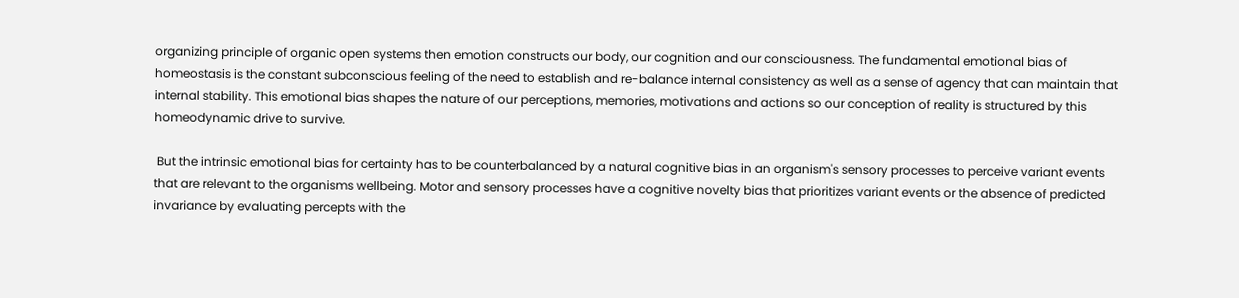organizing principle of organic open systems then emotion constructs our body, our cognition and our consciousness. The fundamental emotional bias of homeostasis is the constant subconscious feeling of the need to establish and re-balance internal consistency as well as a sense of agency that can maintain that internal stability. This emotional bias shapes the nature of our perceptions, memories, motivations and actions so our conception of reality is structured by this homeodynamic drive to survive.

 But the intrinsic emotional bias for certainty has to be counterbalanced by a natural cognitive bias in an organism's sensory processes to perceive variant events that are relevant to the organisms wellbeing. Motor and sensory processes have a cognitive novelty bias that prioritizes variant events or the absence of predicted invariance by evaluating percepts with the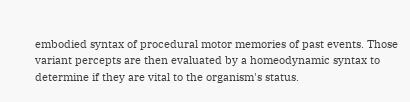embodied syntax of procedural motor memories of past events. Those variant percepts are then evaluated by a homeodynamic syntax to determine if they are vital to the organism's status.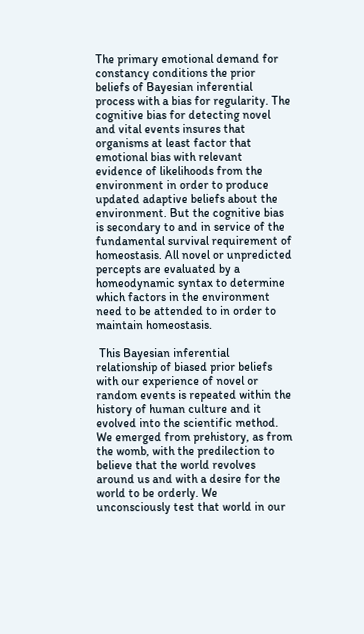The primary emotional demand for constancy conditions the prior beliefs of Bayesian inferential process with a bias for regularity. The cognitive bias for detecting novel and vital events insures that organisms at least factor that emotional bias with relevant evidence of likelihoods from the environment in order to produce updated adaptive beliefs about the environment. But the cognitive bias is secondary to and in service of the fundamental survival requirement of homeostasis. All novel or unpredicted percepts are evaluated by a homeodynamic syntax to determine which factors in the environment need to be attended to in order to maintain homeostasis.

 This Bayesian inferential relationship of biased prior beliefs with our experience of novel or random events is repeated within the history of human culture and it evolved into the scientific method. We emerged from prehistory, as from the womb, with the predilection to believe that the world revolves around us and with a desire for the world to be orderly. We unconsciously test that world in our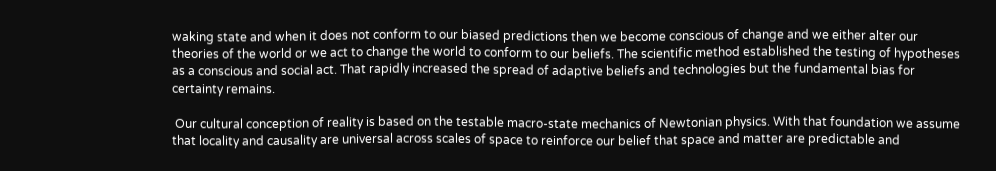waking state and when it does not conform to our biased predictions then we become conscious of change and we either alter our theories of the world or we act to change the world to conform to our beliefs. The scientific method established the testing of hypotheses as a conscious and social act. That rapidly increased the spread of adaptive beliefs and technologies but the fundamental bias for certainty remains.

 Our cultural conception of reality is based on the testable macro-state mechanics of Newtonian physics. With that foundation we assume that locality and causality are universal across scales of space to reinforce our belief that space and matter are predictable and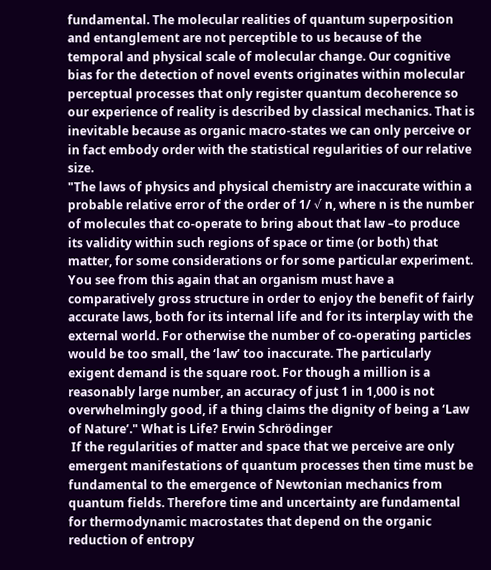fundamental. The molecular realities of quantum superposition and entanglement are not perceptible to us because of the temporal and physical scale of molecular change. Our cognitive bias for the detection of novel events originates within molecular perceptual processes that only register quantum decoherence so our experience of reality is described by classical mechanics. That is inevitable because as organic macro-states we can only perceive or in fact embody order with the statistical regularities of our relative size.
"The laws of physics and physical chemistry are inaccurate within a probable relative error of the order of 1/ √ n, where n is the number of molecules that co-operate to bring about that law –to produce its validity within such regions of space or time (or both) that matter, for some considerations or for some particular experiment. You see from this again that an organism must have a comparatively gross structure in order to enjoy the benefit of fairly accurate laws, both for its internal life and for its interplay with the external world. For otherwise the number of co-operating particles would be too small, the ‘law’ too inaccurate. The particularly exigent demand is the square root. For though a million is a reasonably large number, an accuracy of just 1 in 1,000 is not overwhelmingly good, if a thing claims the dignity of being a ‘Law of Nature’." What is Life? Erwin Schrödinger
 If the regularities of matter and space that we perceive are only emergent manifestations of quantum processes then time must be fundamental to the emergence of Newtonian mechanics from quantum fields. Therefore time and uncertainty are fundamental for thermodynamic macrostates that depend on the organic reduction of entropy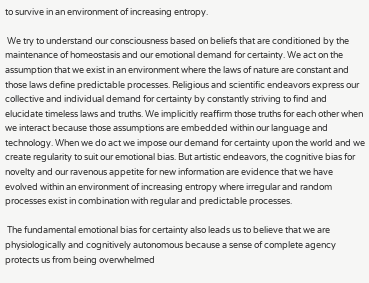to survive in an environment of increasing entropy.

 We try to understand our consciousness based on beliefs that are conditioned by the maintenance of homeostasis and our emotional demand for certainty. We act on the assumption that we exist in an environment where the laws of nature are constant and those laws define predictable processes. Religious and scientific endeavors express our collective and individual demand for certainty by constantly striving to find and elucidate timeless laws and truths. We implicitly reaffirm those truths for each other when we interact because those assumptions are embedded within our language and technology. When we do act we impose our demand for certainty upon the world and we create regularity to suit our emotional bias. But artistic endeavors, the cognitive bias for novelty and our ravenous appetite for new information are evidence that we have evolved within an environment of increasing entropy where irregular and random processes exist in combination with regular and predictable processes.

 The fundamental emotional bias for certainty also leads us to believe that we are physiologically and cognitively autonomous because a sense of complete agency protects us from being overwhelmed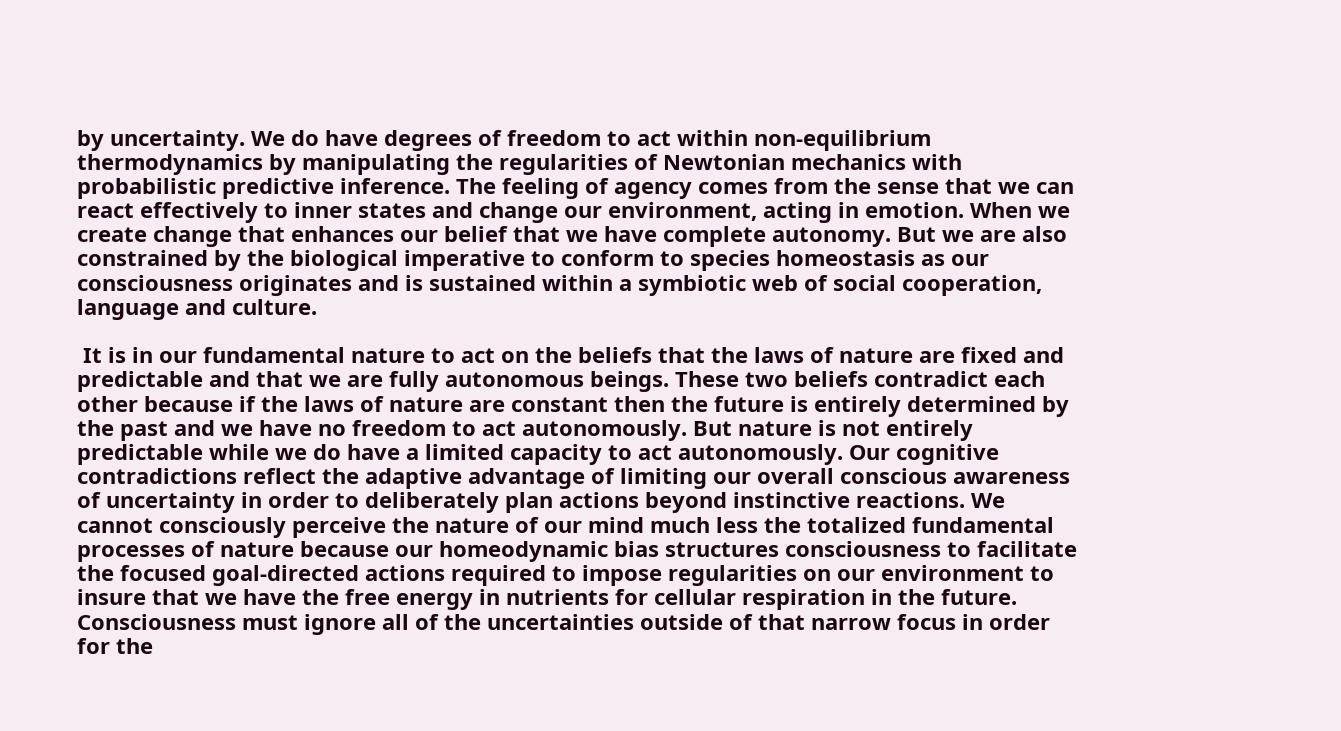by uncertainty. We do have degrees of freedom to act within non-equilibrium thermodynamics by manipulating the regularities of Newtonian mechanics with probabilistic predictive inference. The feeling of agency comes from the sense that we can react effectively to inner states and change our environment, acting in emotion. When we create change that enhances our belief that we have complete autonomy. But we are also constrained by the biological imperative to conform to species homeostasis as our consciousness originates and is sustained within a symbiotic web of social cooperation, language and culture.

 It is in our fundamental nature to act on the beliefs that the laws of nature are fixed and predictable and that we are fully autonomous beings. These two beliefs contradict each other because if the laws of nature are constant then the future is entirely determined by the past and we have no freedom to act autonomously. But nature is not entirely predictable while we do have a limited capacity to act autonomously. Our cognitive contradictions reflect the adaptive advantage of limiting our overall conscious awareness of uncertainty in order to deliberately plan actions beyond instinctive reactions. We cannot consciously perceive the nature of our mind much less the totalized fundamental processes of nature because our homeodynamic bias structures consciousness to facilitate the focused goal-directed actions required to impose regularities on our environment to insure that we have the free energy in nutrients for cellular respiration in the future. Consciousness must ignore all of the uncertainties outside of that narrow focus in order for the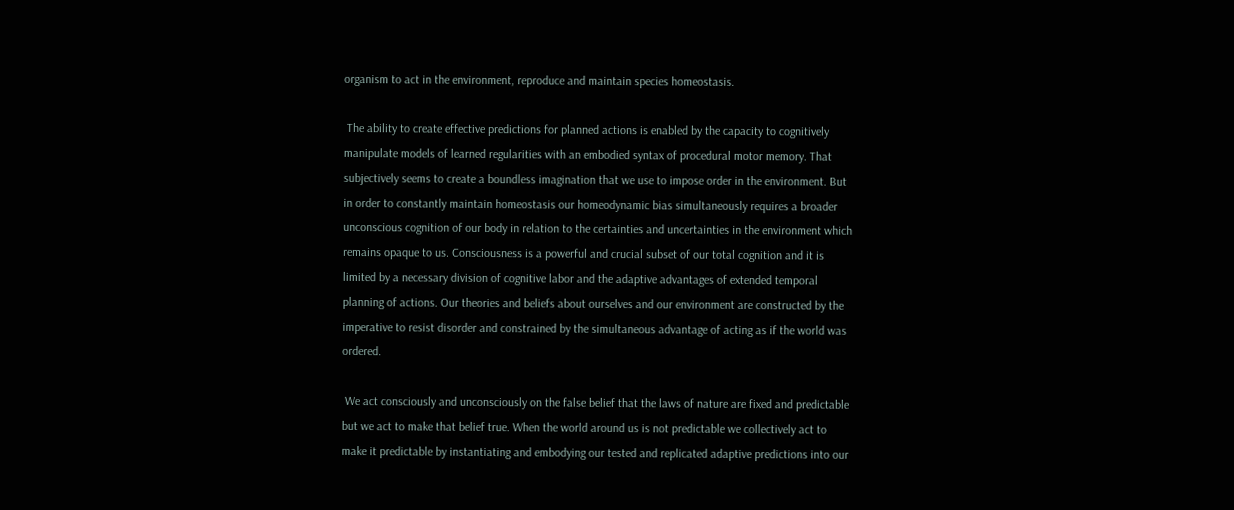organism to act in the environment, reproduce and maintain species homeostasis.

 The ability to create effective predictions for planned actions is enabled by the capacity to cognitively manipulate models of learned regularities with an embodied syntax of procedural motor memory. That subjectively seems to create a boundless imagination that we use to impose order in the environment. But in order to constantly maintain homeostasis our homeodynamic bias simultaneously requires a broader unconscious cognition of our body in relation to the certainties and uncertainties in the environment which remains opaque to us. Consciousness is a powerful and crucial subset of our total cognition and it is limited by a necessary division of cognitive labor and the adaptive advantages of extended temporal planning of actions. Our theories and beliefs about ourselves and our environment are constructed by the imperative to resist disorder and constrained by the simultaneous advantage of acting as if the world was ordered.

 We act consciously and unconsciously on the false belief that the laws of nature are fixed and predictable but we act to make that belief true. When the world around us is not predictable we collectively act to make it predictable by instantiating and embodying our tested and replicated adaptive predictions into our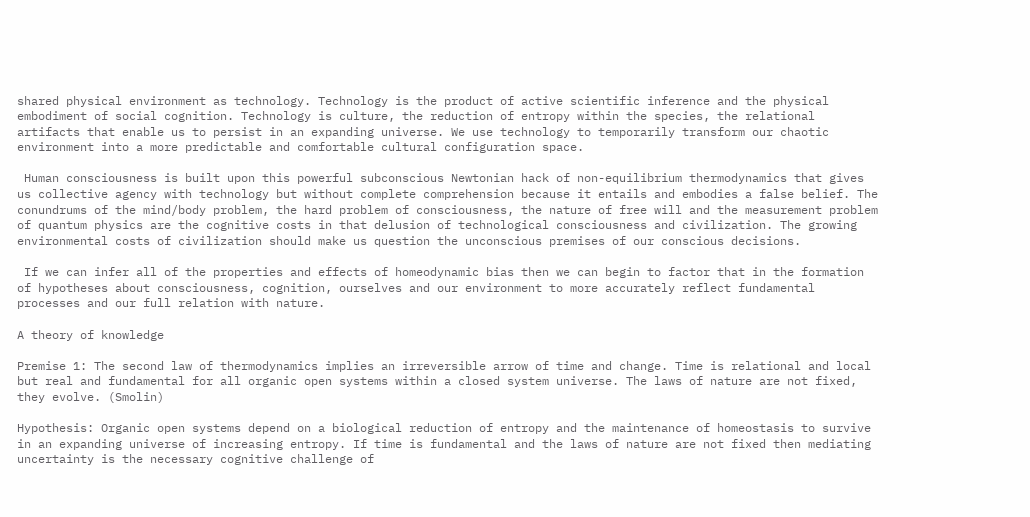shared physical environment as technology. Technology is the product of active scientific inference and the physical embodiment of social cognition. Technology is culture, the reduction of entropy within the species, the relational artifacts that enable us to persist in an expanding universe. We use technology to temporarily transform our chaotic environment into a more predictable and comfortable cultural configuration space.

 Human consciousness is built upon this powerful subconscious Newtonian hack of non-equilibrium thermodynamics that gives us collective agency with technology but without complete comprehension because it entails and embodies a false belief. The conundrums of the mind/body problem, the hard problem of consciousness, the nature of free will and the measurement problem of quantum physics are the cognitive costs in that delusion of technological consciousness and civilization. The growing environmental costs of civilization should make us question the unconscious premises of our conscious decisions.

 If we can infer all of the properties and effects of homeodynamic bias then we can begin to factor that in the formation of hypotheses about consciousness, cognition, ourselves and our environment to more accurately reflect fundamental processes and our full relation with nature.

A theory of knowledge

Premise 1: The second law of thermodynamics implies an irreversible arrow of time and change. Time is relational and local but real and fundamental for all organic open systems within a closed system universe. The laws of nature are not fixed, they evolve. (Smolin)

Hypothesis: Organic open systems depend on a biological reduction of entropy and the maintenance of homeostasis to survive in an expanding universe of increasing entropy. If time is fundamental and the laws of nature are not fixed then mediating uncertainty is the necessary cognitive challenge of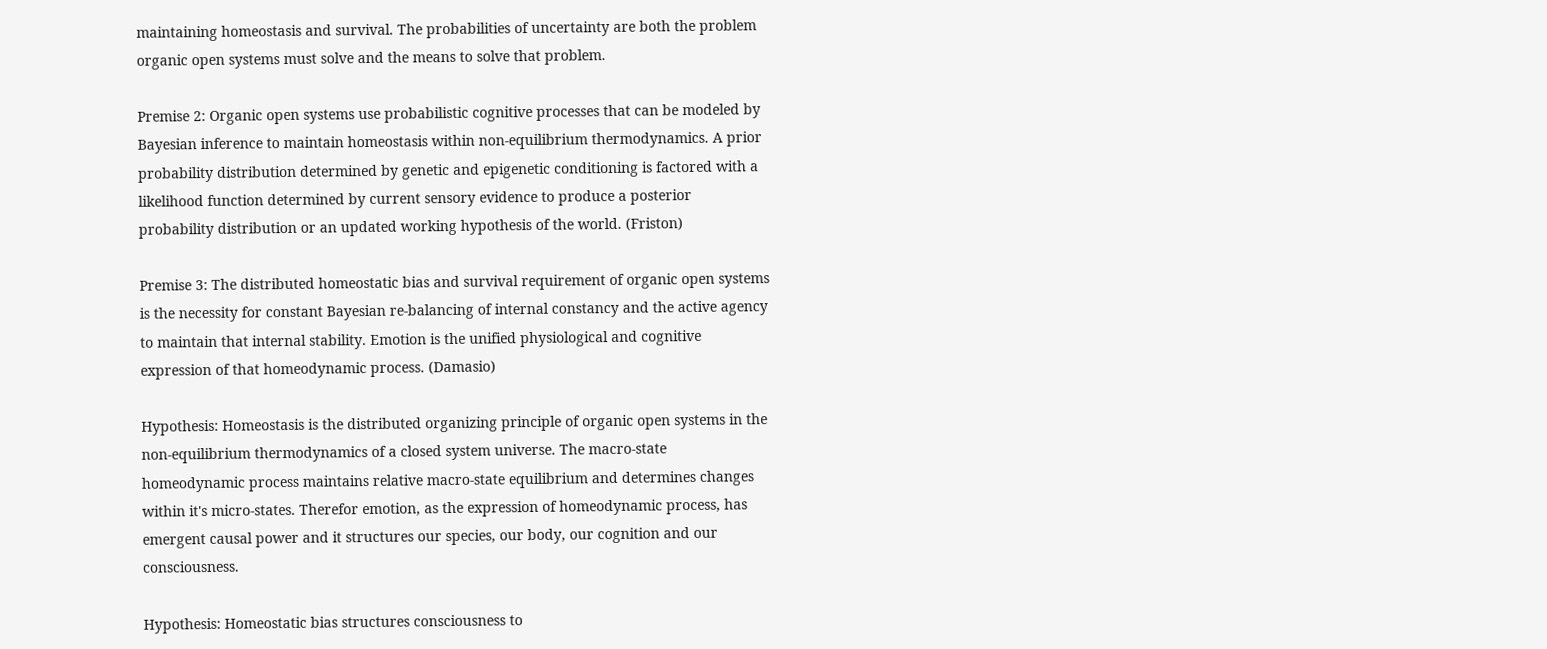maintaining homeostasis and survival. The probabilities of uncertainty are both the problem organic open systems must solve and the means to solve that problem.

Premise 2: Organic open systems use probabilistic cognitive processes that can be modeled by Bayesian inference to maintain homeostasis within non-equilibrium thermodynamics. A prior probability distribution determined by genetic and epigenetic conditioning is factored with a likelihood function determined by current sensory evidence to produce a posterior probability distribution or an updated working hypothesis of the world. (Friston)

Premise 3: The distributed homeostatic bias and survival requirement of organic open systems is the necessity for constant Bayesian re-balancing of internal constancy and the active agency to maintain that internal stability. Emotion is the unified physiological and cognitive expression of that homeodynamic process. (Damasio)

Hypothesis: Homeostasis is the distributed organizing principle of organic open systems in the non-equilibrium thermodynamics of a closed system universe. The macro-state homeodynamic process maintains relative macro-state equilibrium and determines changes within it's micro-states. Therefor emotion, as the expression of homeodynamic process, has emergent causal power and it structures our species, our body, our cognition and our consciousness.

Hypothesis: Homeostatic bias structures consciousness to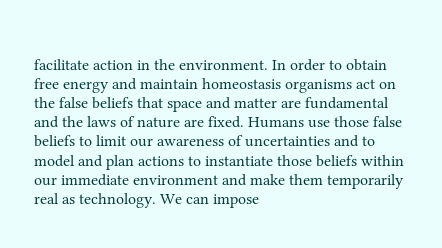facilitate action in the environment. In order to obtain free energy and maintain homeostasis organisms act on the false beliefs that space and matter are fundamental and the laws of nature are fixed. Humans use those false beliefs to limit our awareness of uncertainties and to model and plan actions to instantiate those beliefs within our immediate environment and make them temporarily real as technology. We can impose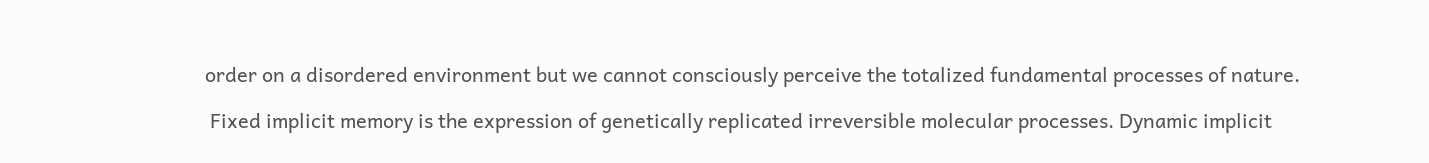order on a disordered environment but we cannot consciously perceive the totalized fundamental processes of nature.

 Fixed implicit memory is the expression of genetically replicated irreversible molecular processes. Dynamic implicit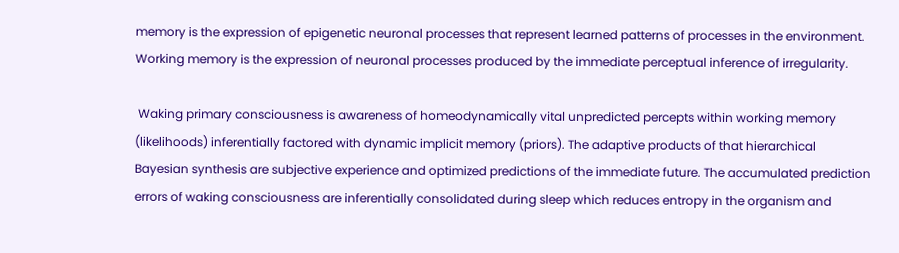memory is the expression of epigenetic neuronal processes that represent learned patterns of processes in the environment. Working memory is the expression of neuronal processes produced by the immediate perceptual inference of irregularity.

 Waking primary consciousness is awareness of homeodynamically vital unpredicted percepts within working memory (likelihoods) inferentially factored with dynamic implicit memory (priors). The adaptive products of that hierarchical Bayesian synthesis are subjective experience and optimized predictions of the immediate future. The accumulated prediction errors of waking consciousness are inferentially consolidated during sleep which reduces entropy in the organism and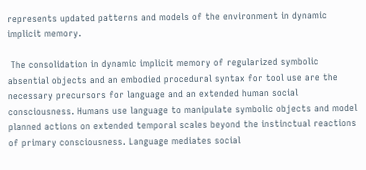represents updated patterns and models of the environment in dynamic implicit memory.

 The consolidation in dynamic implicit memory of regularized symbolic absential objects and an embodied procedural syntax for tool use are the necessary precursors for language and an extended human social consciousness. Humans use language to manipulate symbolic objects and model planned actions on extended temporal scales beyond the instinctual reactions of primary consciousness. Language mediates social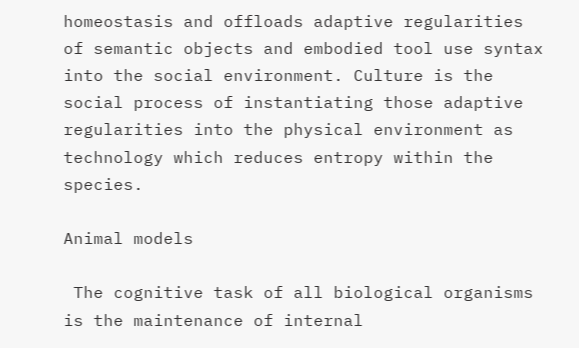homeostasis and offloads adaptive regularities of semantic objects and embodied tool use syntax into the social environment. Culture is the social process of instantiating those adaptive regularities into the physical environment as technology which reduces entropy within the species.

Animal models

 The cognitive task of all biological organisms is the maintenance of internal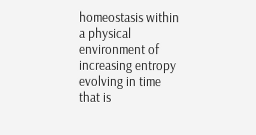homeostasis within a physical environment of increasing entropy evolving in time that is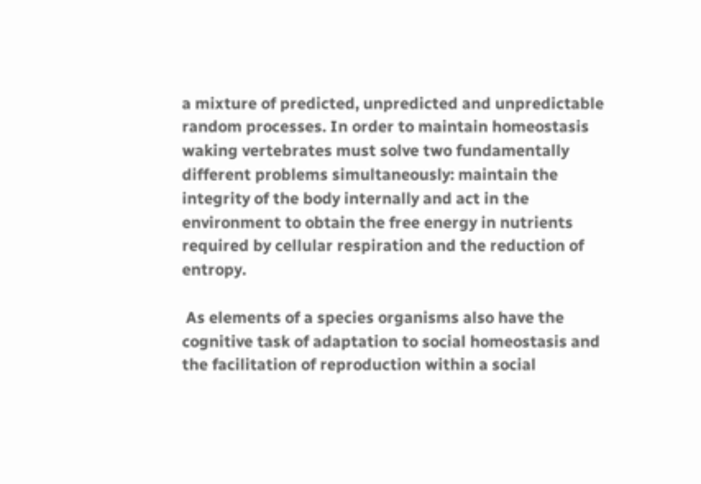a mixture of predicted, unpredicted and unpredictable random processes. In order to maintain homeostasis waking vertebrates must solve two fundamentally different problems simultaneously: maintain the integrity of the body internally and act in the environment to obtain the free energy in nutrients required by cellular respiration and the reduction of entropy.

 As elements of a species organisms also have the cognitive task of adaptation to social homeostasis and the facilitation of reproduction within a social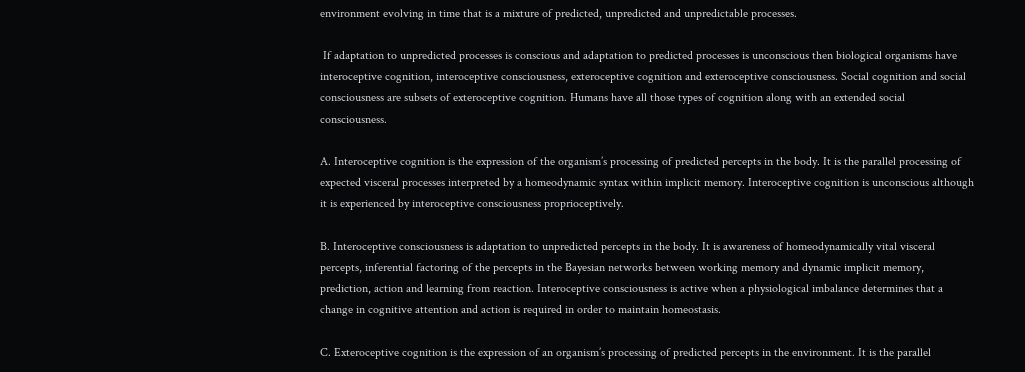environment evolving in time that is a mixture of predicted, unpredicted and unpredictable processes.

 If adaptation to unpredicted processes is conscious and adaptation to predicted processes is unconscious then biological organisms have interoceptive cognition, interoceptive consciousness, exteroceptive cognition and exteroceptive consciousness. Social cognition and social consciousness are subsets of exteroceptive cognition. Humans have all those types of cognition along with an extended social consciousness.

A. Interoceptive cognition is the expression of the organism’s processing of predicted percepts in the body. It is the parallel processing of expected visceral processes interpreted by a homeodynamic syntax within implicit memory. Interoceptive cognition is unconscious although it is experienced by interoceptive consciousness proprioceptively.

B. Interoceptive consciousness is adaptation to unpredicted percepts in the body. It is awareness of homeodynamically vital visceral percepts, inferential factoring of the percepts in the Bayesian networks between working memory and dynamic implicit memory, prediction, action and learning from reaction. Interoceptive consciousness is active when a physiological imbalance determines that a change in cognitive attention and action is required in order to maintain homeostasis.

C. Exteroceptive cognition is the expression of an organism’s processing of predicted percepts in the environment. It is the parallel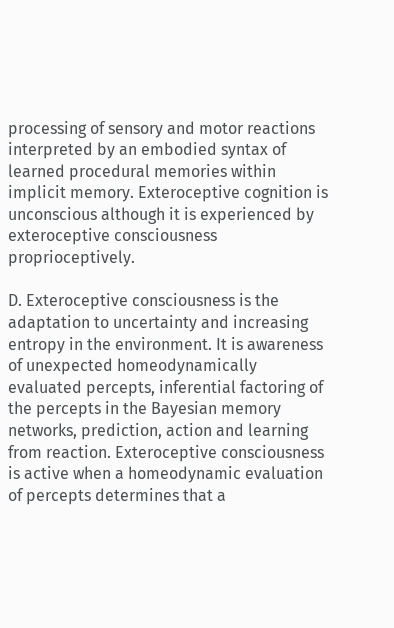processing of sensory and motor reactions interpreted by an embodied syntax of learned procedural memories within implicit memory. Exteroceptive cognition is unconscious although it is experienced by exteroceptive consciousness proprioceptively.

D. Exteroceptive consciousness is the adaptation to uncertainty and increasing entropy in the environment. It is awareness of unexpected homeodynamically evaluated percepts, inferential factoring of the percepts in the Bayesian memory networks, prediction, action and learning from reaction. Exteroceptive consciousness is active when a homeodynamic evaluation of percepts determines that a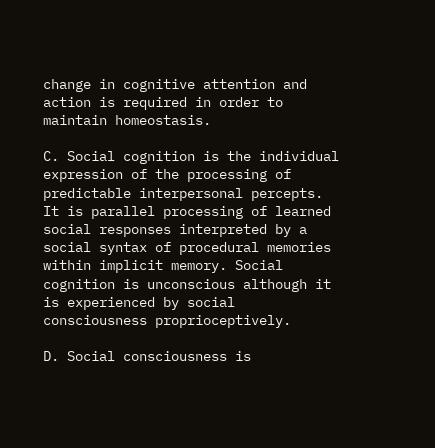change in cognitive attention and action is required in order to maintain homeostasis.

C. Social cognition is the individual expression of the processing of predictable interpersonal percepts. It is parallel processing of learned social responses interpreted by a social syntax of procedural memories within implicit memory. Social cognition is unconscious although it is experienced by social consciousness proprioceptively.

D. Social consciousness is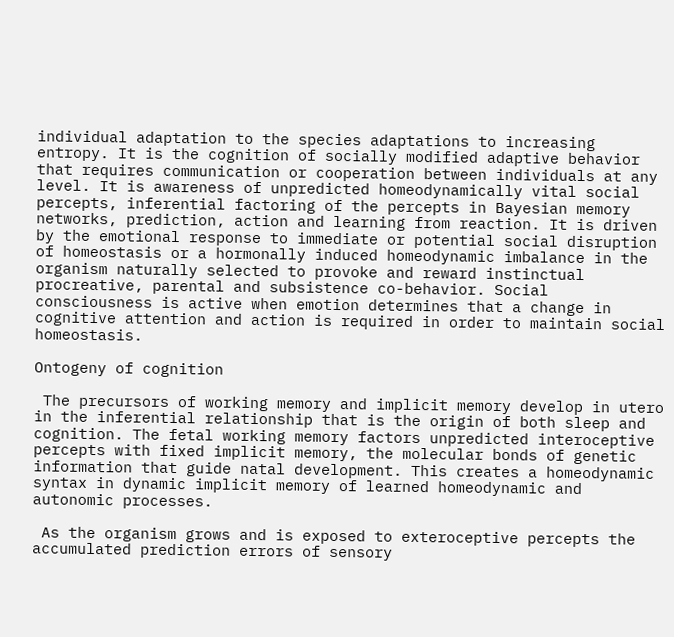individual adaptation to the species adaptations to increasing entropy. It is the cognition of socially modified adaptive behavior that requires communication or cooperation between individuals at any level. It is awareness of unpredicted homeodynamically vital social percepts, inferential factoring of the percepts in Bayesian memory networks, prediction, action and learning from reaction. It is driven by the emotional response to immediate or potential social disruption of homeostasis or a hormonally induced homeodynamic imbalance in the organism naturally selected to provoke and reward instinctual procreative, parental and subsistence co-behavior. Social consciousness is active when emotion determines that a change in cognitive attention and action is required in order to maintain social homeostasis.

Ontogeny of cognition

 The precursors of working memory and implicit memory develop in utero in the inferential relationship that is the origin of both sleep and cognition. The fetal working memory factors unpredicted interoceptive percepts with fixed implicit memory, the molecular bonds of genetic information that guide natal development. This creates a homeodynamic syntax in dynamic implicit memory of learned homeodynamic and autonomic processes.

 As the organism grows and is exposed to exteroceptive percepts the accumulated prediction errors of sensory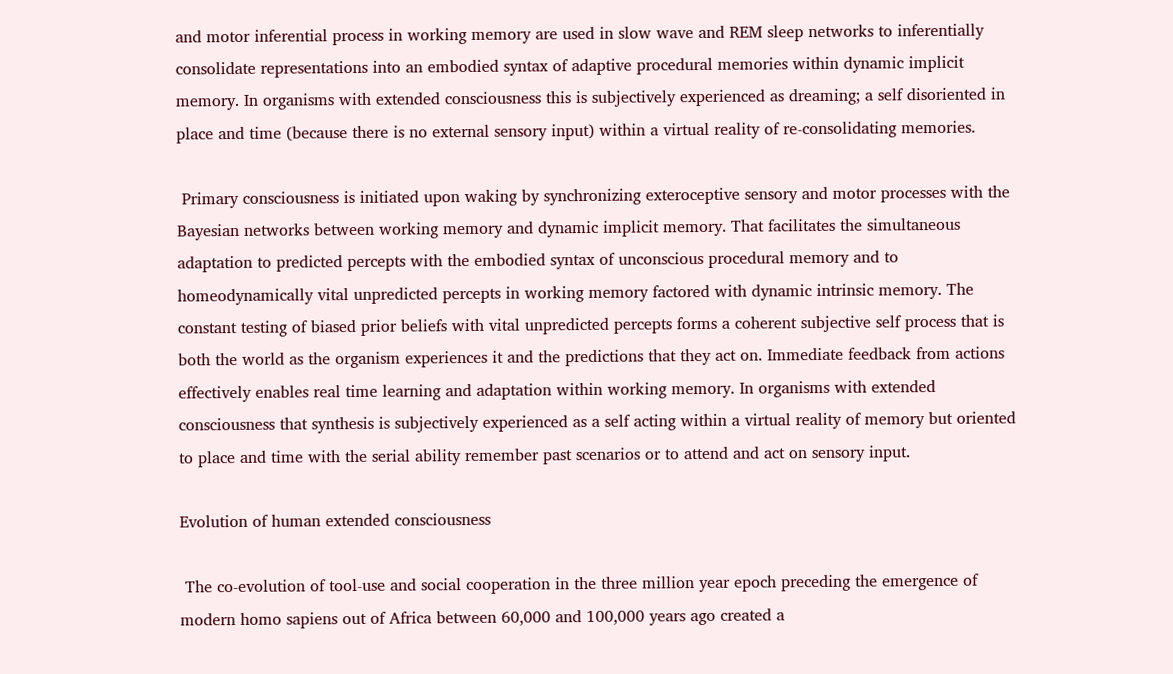and motor inferential process in working memory are used in slow wave and REM sleep networks to inferentially consolidate representations into an embodied syntax of adaptive procedural memories within dynamic implicit memory. In organisms with extended consciousness this is subjectively experienced as dreaming; a self disoriented in place and time (because there is no external sensory input) within a virtual reality of re-consolidating memories.

 Primary consciousness is initiated upon waking by synchronizing exteroceptive sensory and motor processes with the Bayesian networks between working memory and dynamic implicit memory. That facilitates the simultaneous adaptation to predicted percepts with the embodied syntax of unconscious procedural memory and to homeodynamically vital unpredicted percepts in working memory factored with dynamic intrinsic memory. The constant testing of biased prior beliefs with vital unpredicted percepts forms a coherent subjective self process that is both the world as the organism experiences it and the predictions that they act on. Immediate feedback from actions effectively enables real time learning and adaptation within working memory. In organisms with extended consciousness that synthesis is subjectively experienced as a self acting within a virtual reality of memory but oriented to place and time with the serial ability remember past scenarios or to attend and act on sensory input.

Evolution of human extended consciousness

 The co-evolution of tool-use and social cooperation in the three million year epoch preceding the emergence of modern homo sapiens out of Africa between 60,000 and 100,000 years ago created a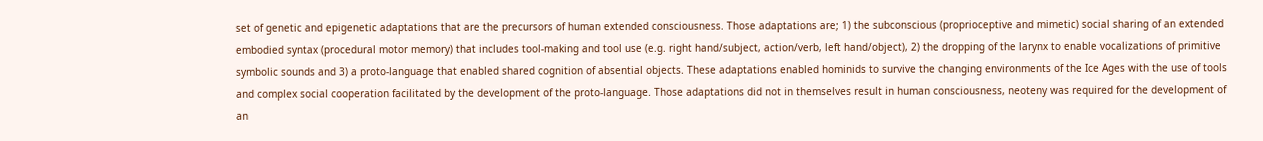set of genetic and epigenetic adaptations that are the precursors of human extended consciousness. Those adaptations are; 1) the subconscious (proprioceptive and mimetic) social sharing of an extended embodied syntax (procedural motor memory) that includes tool-making and tool use (e.g. right hand/subject, action/verb, left hand/object), 2) the dropping of the larynx to enable vocalizations of primitive symbolic sounds and 3) a proto-language that enabled shared cognition of absential objects. These adaptations enabled hominids to survive the changing environments of the Ice Ages with the use of tools and complex social cooperation facilitated by the development of the proto-language. Those adaptations did not in themselves result in human consciousness, neoteny was required for the development of an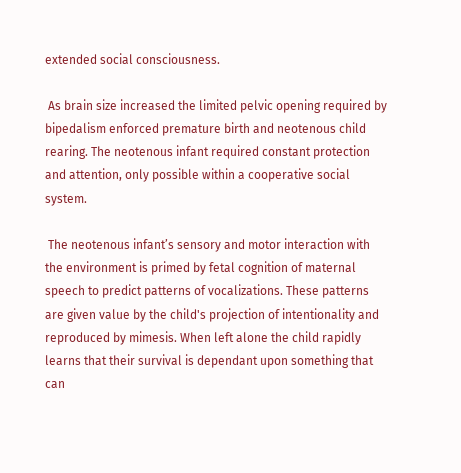extended social consciousness.

 As brain size increased the limited pelvic opening required by bipedalism enforced premature birth and neotenous child rearing. The neotenous infant required constant protection and attention, only possible within a cooperative social system.

 The neotenous infant’s sensory and motor interaction with the environment is primed by fetal cognition of maternal speech to predict patterns of vocalizations. These patterns are given value by the child's projection of intentionality and reproduced by mimesis. When left alone the child rapidly learns that their survival is dependant upon something that can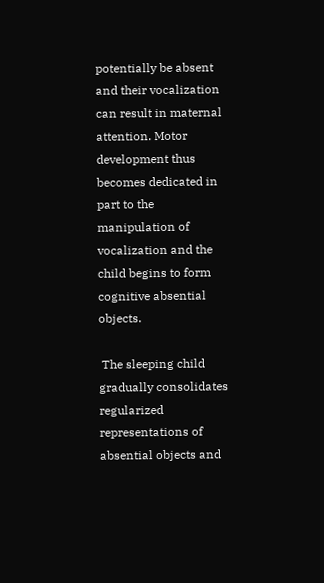potentially be absent and their vocalization can result in maternal attention. Motor development thus becomes dedicated in part to the manipulation of vocalization and the child begins to form cognitive absential objects.

 The sleeping child gradually consolidates regularized representations of absential objects and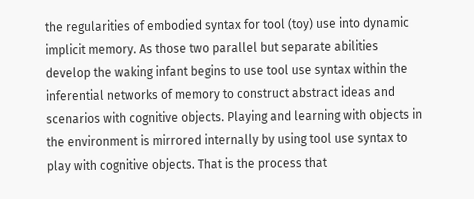the regularities of embodied syntax for tool (toy) use into dynamic implicit memory. As those two parallel but separate abilities develop the waking infant begins to use tool use syntax within the inferential networks of memory to construct abstract ideas and scenarios with cognitive objects. Playing and learning with objects in the environment is mirrored internally by using tool use syntax to play with cognitive objects. That is the process that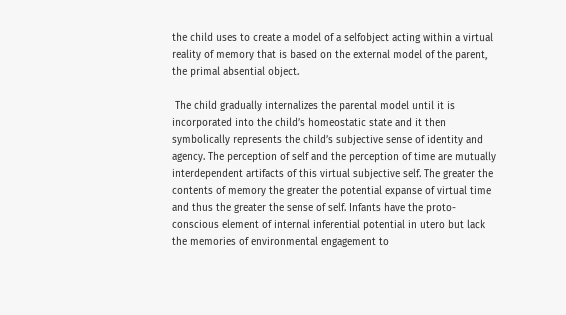the child uses to create a model of a selfobject acting within a virtual reality of memory that is based on the external model of the parent, the primal absential object.

 The child gradually internalizes the parental model until it is incorporated into the child’s homeostatic state and it then symbolically represents the child’s subjective sense of identity and agency. The perception of self and the perception of time are mutually interdependent artifacts of this virtual subjective self. The greater the contents of memory the greater the potential expanse of virtual time and thus the greater the sense of self. Infants have the proto-conscious element of internal inferential potential in utero but lack the memories of environmental engagement to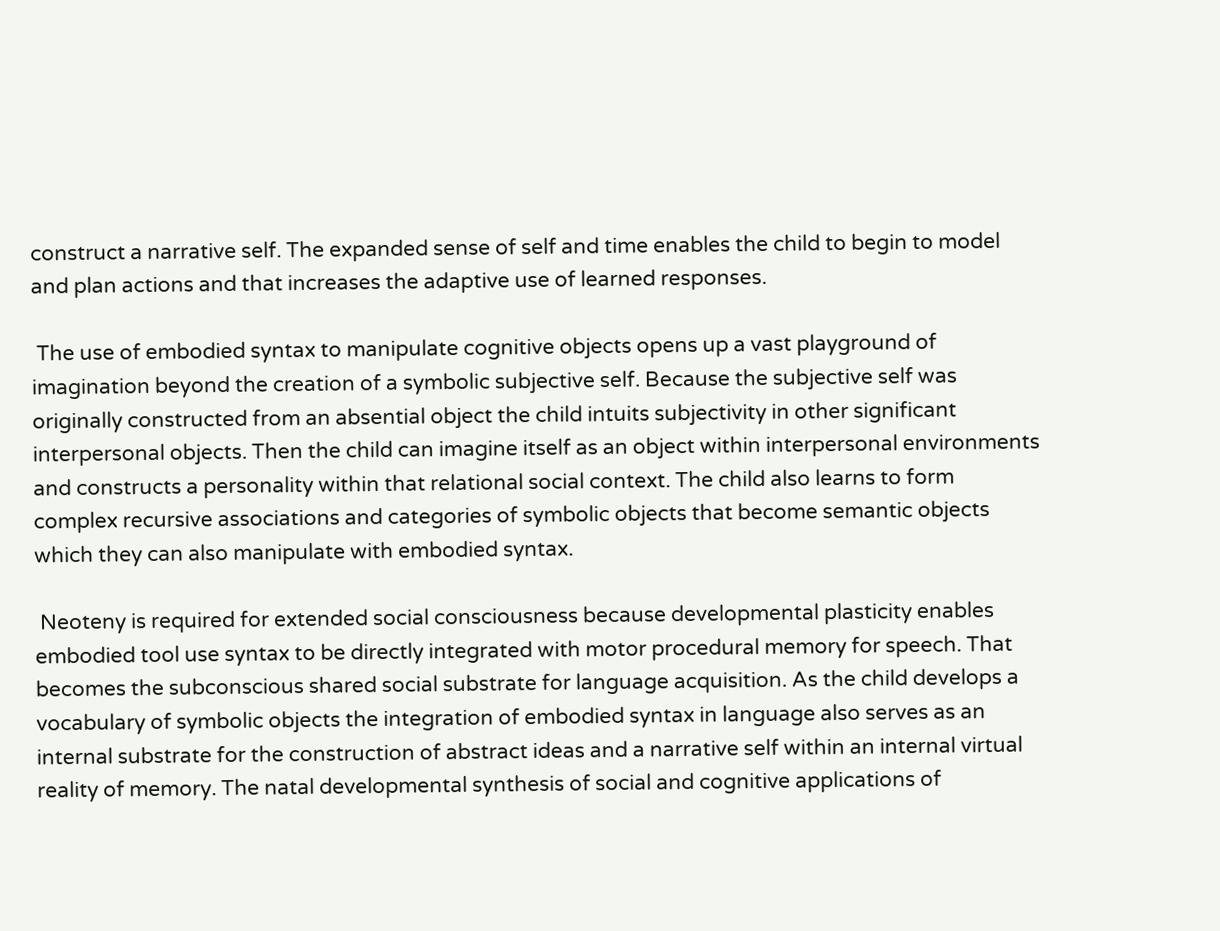construct a narrative self. The expanded sense of self and time enables the child to begin to model and plan actions and that increases the adaptive use of learned responses.

 The use of embodied syntax to manipulate cognitive objects opens up a vast playground of imagination beyond the creation of a symbolic subjective self. Because the subjective self was originally constructed from an absential object the child intuits subjectivity in other significant interpersonal objects. Then the child can imagine itself as an object within interpersonal environments and constructs a personality within that relational social context. The child also learns to form complex recursive associations and categories of symbolic objects that become semantic objects which they can also manipulate with embodied syntax.

 Neoteny is required for extended social consciousness because developmental plasticity enables embodied tool use syntax to be directly integrated with motor procedural memory for speech. That becomes the subconscious shared social substrate for language acquisition. As the child develops a vocabulary of symbolic objects the integration of embodied syntax in language also serves as an internal substrate for the construction of abstract ideas and a narrative self within an internal virtual reality of memory. The natal developmental synthesis of social and cognitive applications of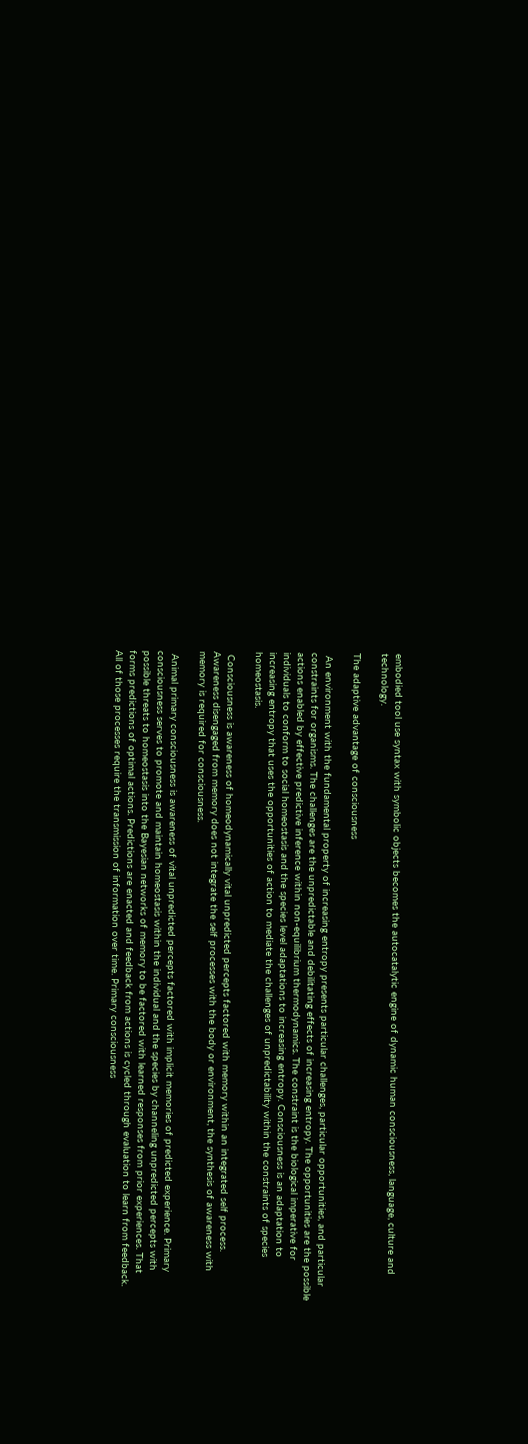embodied tool use syntax with symbolic objects becomes the autocatalytic engine of dynamic human consciousness, language, culture and technology.

The adaptive advantage of consciousness

 An environment with the fundamental property of increasing entropy presents particular challenges, particular opportunities, and particular constraints for organisms. The challenges are the unpredictable and debilitating effects of increasing entropy. The opportunities are the possible actions enabled by effective predictive inference within non-equilibrium thermodynamics. The constraint is the biological imperative for individuals to conform to social homeostasis and the species level adaptations to increasing entropy. Consciousness is an adaptation to increasing entropy that uses the opportunities of action to mediate the challenges of unpredictability within the constraints of species homeostasis.

 Consciousness is awareness of homeodynamically vital unpredicted percepts factored with memory within an integrated self process. Awareness disengaged from memory does not integrate the self processes with the body or environment, the synthesis of awareness with memory is required for consciousness.

 Animal primary consciousness is awareness of vital unpredicted percepts factored with implicit memories of predicted experience. Primary consciousness serves to promote and maintain homeostasis within the individual and the species by channeling unpredicted percepts with possible threats to homeostasis into the Bayesian networks of memory to be factored with learned responses from prior experiences. That forms predictions of optimal actions. Predictions are enacted and feedback from actions is cycled through evaluation to learn from feedback. All of those processes require the transmission of information over time. Primary consciousness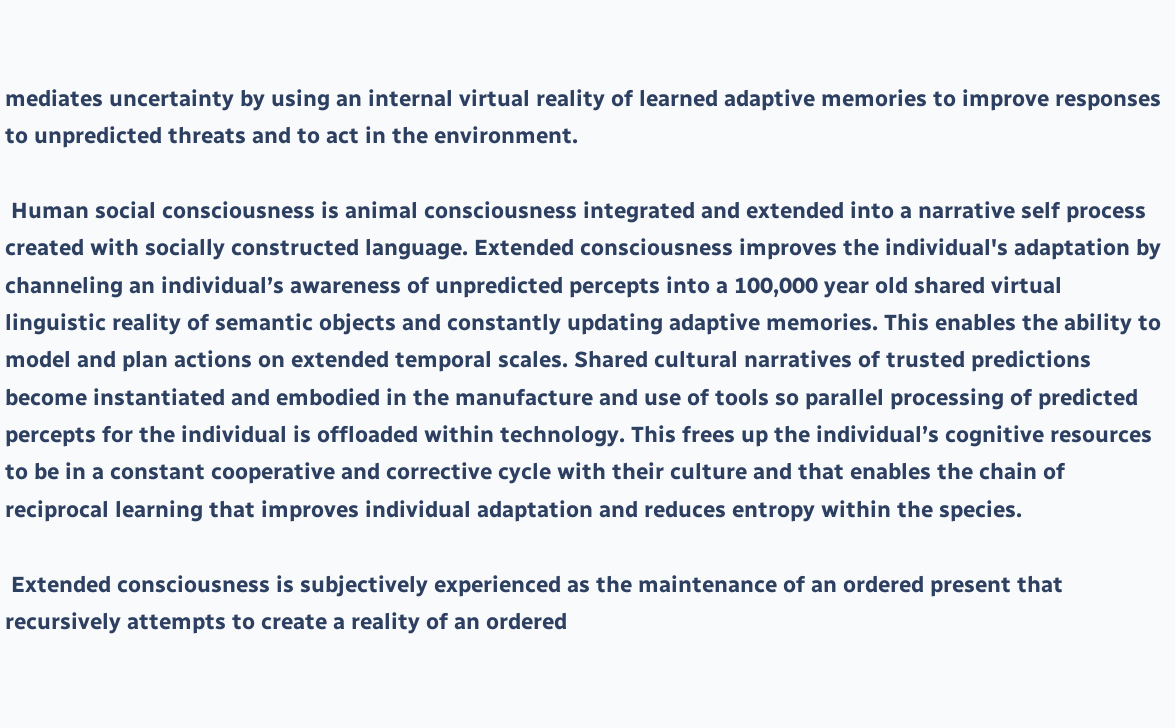mediates uncertainty by using an internal virtual reality of learned adaptive memories to improve responses to unpredicted threats and to act in the environment.

 Human social consciousness is animal consciousness integrated and extended into a narrative self process created with socially constructed language. Extended consciousness improves the individual's adaptation by channeling an individual’s awareness of unpredicted percepts into a 100,000 year old shared virtual linguistic reality of semantic objects and constantly updating adaptive memories. This enables the ability to model and plan actions on extended temporal scales. Shared cultural narratives of trusted predictions become instantiated and embodied in the manufacture and use of tools so parallel processing of predicted percepts for the individual is offloaded within technology. This frees up the individual’s cognitive resources to be in a constant cooperative and corrective cycle with their culture and that enables the chain of reciprocal learning that improves individual adaptation and reduces entropy within the species.

 Extended consciousness is subjectively experienced as the maintenance of an ordered present that recursively attempts to create a reality of an ordered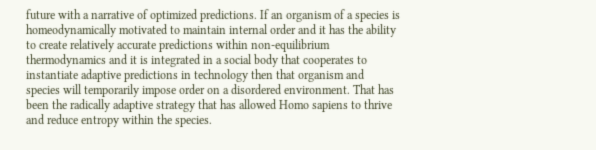future with a narrative of optimized predictions. If an organism of a species is homeodynamically motivated to maintain internal order and it has the ability to create relatively accurate predictions within non-equilibrium thermodynamics and it is integrated in a social body that cooperates to instantiate adaptive predictions in technology then that organism and species will temporarily impose order on a disordered environment. That has been the radically adaptive strategy that has allowed Homo sapiens to thrive and reduce entropy within the species.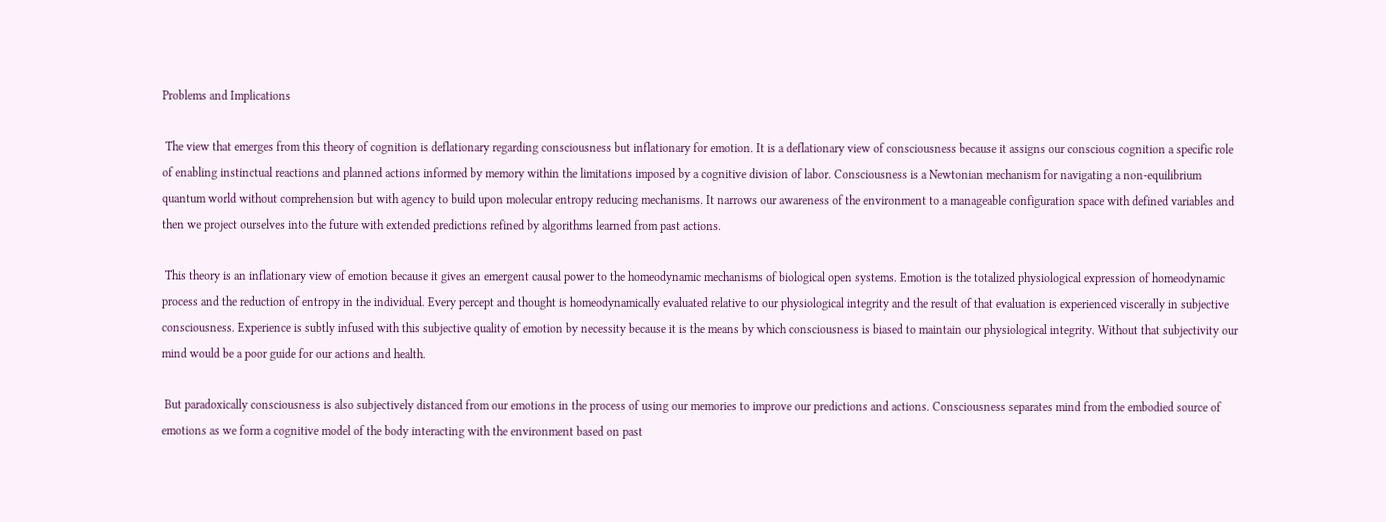Problems and Implications

 The view that emerges from this theory of cognition is deflationary regarding consciousness but inflationary for emotion. It is a deflationary view of consciousness because it assigns our conscious cognition a specific role of enabling instinctual reactions and planned actions informed by memory within the limitations imposed by a cognitive division of labor. Consciousness is a Newtonian mechanism for navigating a non-equilibrium quantum world without comprehension but with agency to build upon molecular entropy reducing mechanisms. It narrows our awareness of the environment to a manageable configuration space with defined variables and then we project ourselves into the future with extended predictions refined by algorithms learned from past actions.

 This theory is an inflationary view of emotion because it gives an emergent causal power to the homeodynamic mechanisms of biological open systems. Emotion is the totalized physiological expression of homeodynamic process and the reduction of entropy in the individual. Every percept and thought is homeodynamically evaluated relative to our physiological integrity and the result of that evaluation is experienced viscerally in subjective consciousness. Experience is subtly infused with this subjective quality of emotion by necessity because it is the means by which consciousness is biased to maintain our physiological integrity. Without that subjectivity our mind would be a poor guide for our actions and health.

 But paradoxically consciousness is also subjectively distanced from our emotions in the process of using our memories to improve our predictions and actions. Consciousness separates mind from the embodied source of emotions as we form a cognitive model of the body interacting with the environment based on past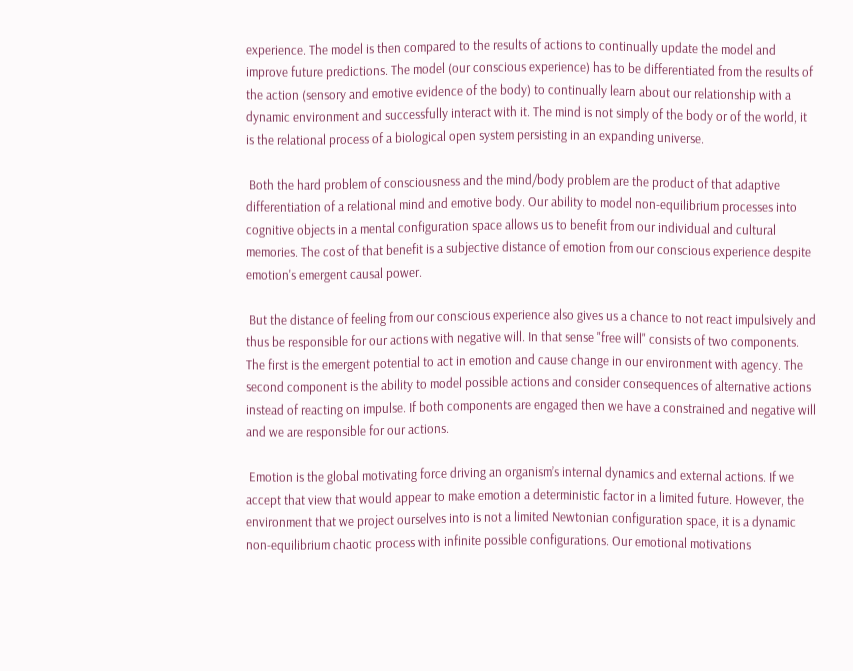experience. The model is then compared to the results of actions to continually update the model and improve future predictions. The model (our conscious experience) has to be differentiated from the results of the action (sensory and emotive evidence of the body) to continually learn about our relationship with a dynamic environment and successfully interact with it. The mind is not simply of the body or of the world, it is the relational process of a biological open system persisting in an expanding universe.

 Both the hard problem of consciousness and the mind/body problem are the product of that adaptive differentiation of a relational mind and emotive body. Our ability to model non-equilibrium processes into cognitive objects in a mental configuration space allows us to benefit from our individual and cultural memories. The cost of that benefit is a subjective distance of emotion from our conscious experience despite emotion's emergent causal power.

 But the distance of feeling from our conscious experience also gives us a chance to not react impulsively and thus be responsible for our actions with negative will. In that sense "free will" consists of two components. The first is the emergent potential to act in emotion and cause change in our environment with agency. The second component is the ability to model possible actions and consider consequences of alternative actions instead of reacting on impulse. If both components are engaged then we have a constrained and negative will and we are responsible for our actions.

 Emotion is the global motivating force driving an organism’s internal dynamics and external actions. If we accept that view that would appear to make emotion a deterministic factor in a limited future. However, the environment that we project ourselves into is not a limited Newtonian configuration space, it is a dynamic non-equilibrium chaotic process with infinite possible configurations. Our emotional motivations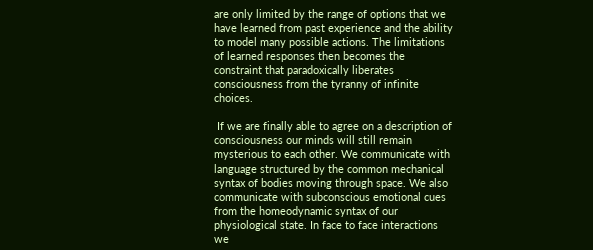are only limited by the range of options that we have learned from past experience and the ability to model many possible actions. The limitations of learned responses then becomes the constraint that paradoxically liberates consciousness from the tyranny of infinite choices.

 If we are finally able to agree on a description of consciousness our minds will still remain mysterious to each other. We communicate with language structured by the common mechanical syntax of bodies moving through space. We also communicate with subconscious emotional cues from the homeodynamic syntax of our physiological state. In face to face interactions we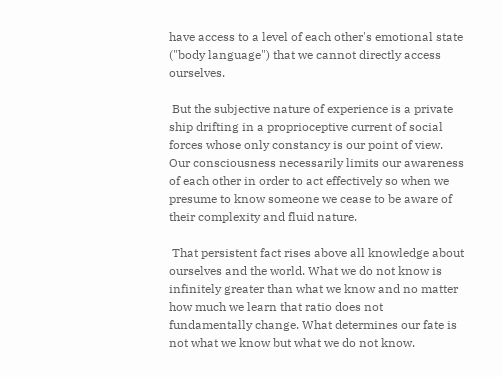have access to a level of each other's emotional state ("body language") that we cannot directly access ourselves.

 But the subjective nature of experience is a private ship drifting in a proprioceptive current of social forces whose only constancy is our point of view. Our consciousness necessarily limits our awareness of each other in order to act effectively so when we presume to know someone we cease to be aware of their complexity and fluid nature.

 That persistent fact rises above all knowledge about ourselves and the world. What we do not know is infinitely greater than what we know and no matter how much we learn that ratio does not fundamentally change. What determines our fate is not what we know but what we do not know.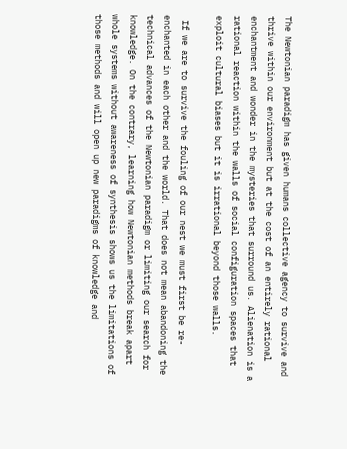The Newtonian paradigm has given humans collective agency to survive and thrive within our environment but at the cost of an entirely rational enchantment and wonder in the mysteries that surround us. Alienation is a rational reaction within the walls of social configuration spaces that exploit cultural biases but it is irrational beyond those walls.

 If we are to survive the fouling of our nest we must first be re-enchanted in each other and the world. That does not mean abandoning the technical advances of the Newtonian paradigm or limiting our search for knowledge. On the contrary, learning how Newtonian methods break apart whole systems without awareness of synthesis shows us the limitations of those methods and will open up new paradigms of knowledge and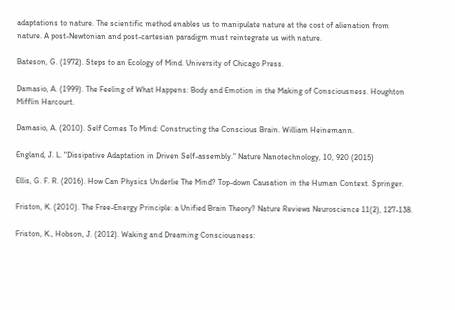adaptations to nature. The scientific method enables us to manipulate nature at the cost of alienation from nature. A post-Newtonian and post-cartesian paradigm must reintegrate us with nature.

Bateson, G. (1972). Steps to an Ecology of Mind. University of Chicago Press.

Damasio, A. (1999). The Feeling of What Happens: Body and Emotion in the Making of Consciousness. Houghton Mifflin Harcourt.

Damasio, A. (2010). Self Comes To Mind: Constructing the Conscious Brain. William Heinemann.

England, J. L. "Dissipative Adaptation in Driven Self-assembly." Nature Nanotechnology, 10, 920 (2015)

Ellis, G. F. R. (2016). How Can Physics Underlie The Mind? Top-down Causation in the Human Context. Springer.

Friston, K. (2010). The Free-Energy Principle: a Unified Brain Theory? Nature Reviews Neuroscience 11(2), 127-138.

Friston, K., Hobson, J. (2012). Waking and Dreaming Consciousness: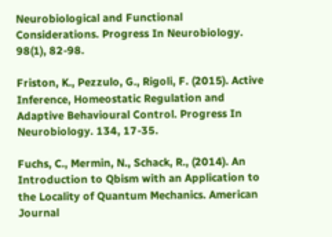Neurobiological and Functional Considerations. Progress In Neurobiology. 98(1), 82-98.

Friston, K., Pezzulo, G., Rigoli, F. (2015). Active Inference, Homeostatic Regulation and Adaptive Behavioural Control. Progress In Neurobiology. 134, 17-35.

Fuchs, C., Mermin, N., Schack, R., (2014). An Introduction to Qbism with an Application to the Locality of Quantum Mechanics. American Journal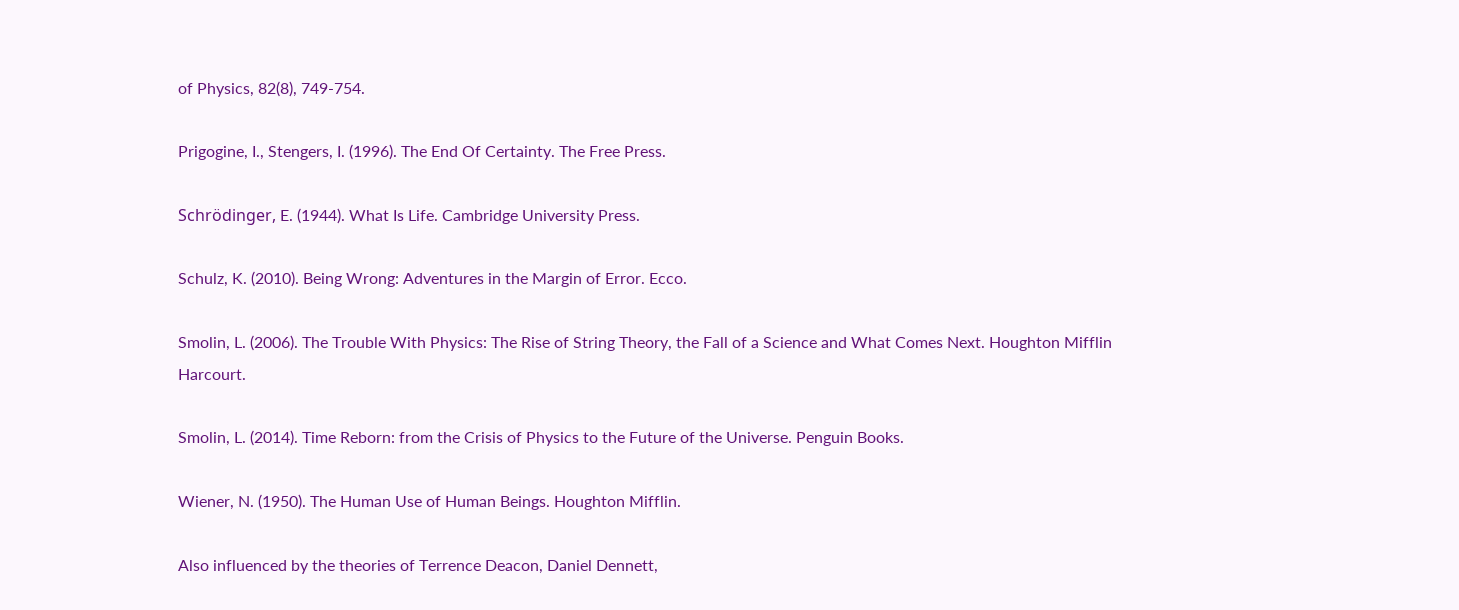of Physics, 82(8), 749-754.

Prigogine, I., Stengers, I. (1996). The End Of Certainty. The Free Press.

Schrödinger, E. (1944). What Is Life. Cambridge University Press.

Schulz, K. (2010). Being Wrong: Adventures in the Margin of Error. Ecco.

Smolin, L. (2006). The Trouble With Physics: The Rise of String Theory, the Fall of a Science and What Comes Next. Houghton Mifflin Harcourt.

Smolin, L. (2014). Time Reborn: from the Crisis of Physics to the Future of the Universe. Penguin Books.

Wiener, N. (1950). The Human Use of Human Beings. Houghton Mifflin.

Also influenced by the theories of Terrence Deacon, Daniel Dennett,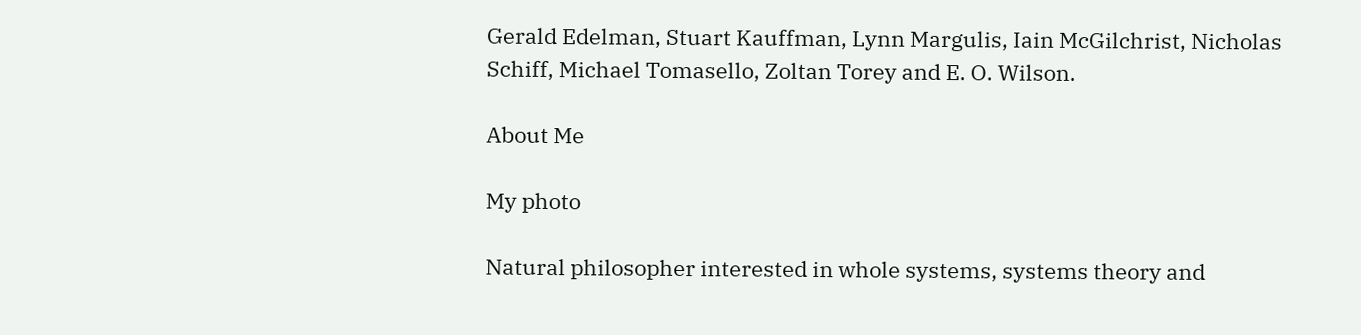Gerald Edelman, Stuart Kauffman, Lynn Margulis, Iain McGilchrist, Nicholas Schiff, Michael Tomasello, Zoltan Torey and E. O. Wilson.

About Me

My photo

Natural philosopher interested in whole systems, systems theory and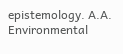epistemology. A.A. Environmental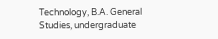Technology, B.A. General Studies, undergraduate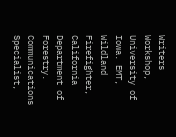Writers Workshop, University of Iowa. EMT, Wildland Firefighter, California Department of Forestry. Communications Specialist,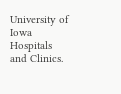University of Iowa Hospitals and Clinics.